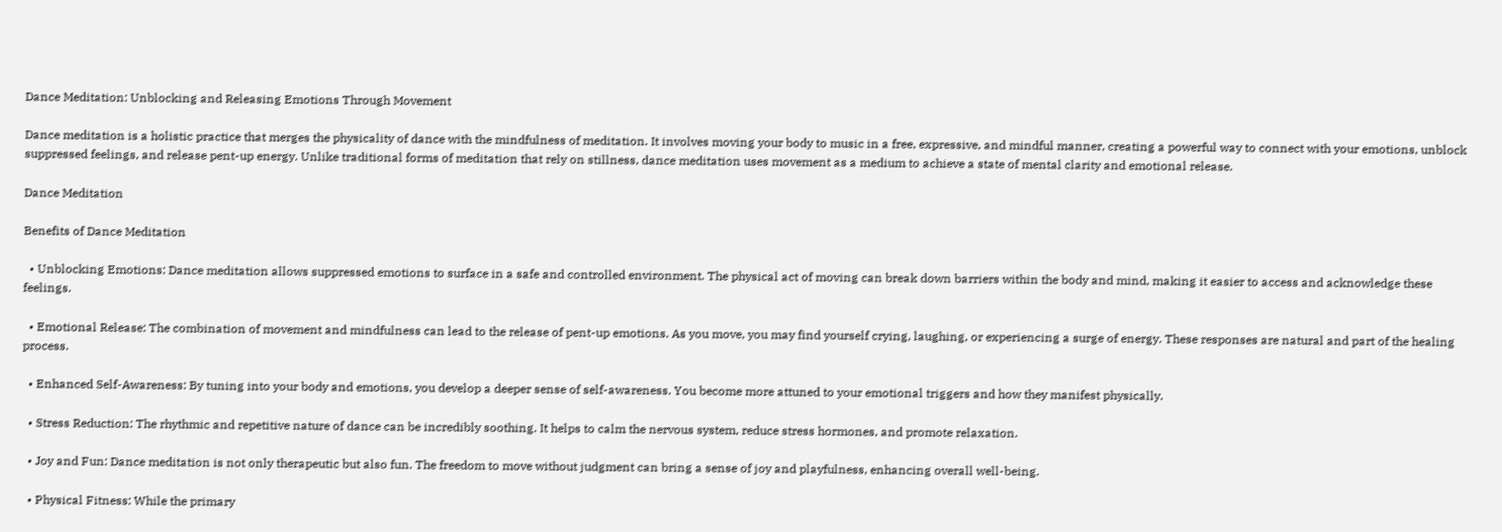Dance Meditation: Unblocking and Releasing Emotions Through Movement

Dance meditation is a holistic practice that merges the physicality of dance with the mindfulness of meditation. It involves moving your body to music in a free, expressive, and mindful manner, creating a powerful way to connect with your emotions, unblock suppressed feelings, and release pent-up energy. Unlike traditional forms of meditation that rely on stillness, dance meditation uses movement as a medium to achieve a state of mental clarity and emotional release.

Dance Meditation

Benefits of Dance Meditation

  • Unblocking Emotions: Dance meditation allows suppressed emotions to surface in a safe and controlled environment. The physical act of moving can break down barriers within the body and mind, making it easier to access and acknowledge these feelings.

  • Emotional Release: The combination of movement and mindfulness can lead to the release of pent-up emotions. As you move, you may find yourself crying, laughing, or experiencing a surge of energy. These responses are natural and part of the healing process.

  • Enhanced Self-Awareness: By tuning into your body and emotions, you develop a deeper sense of self-awareness. You become more attuned to your emotional triggers and how they manifest physically.

  • Stress Reduction: The rhythmic and repetitive nature of dance can be incredibly soothing. It helps to calm the nervous system, reduce stress hormones, and promote relaxation.

  • Joy and Fun: Dance meditation is not only therapeutic but also fun. The freedom to move without judgment can bring a sense of joy and playfulness, enhancing overall well-being.

  • Physical Fitness: While the primary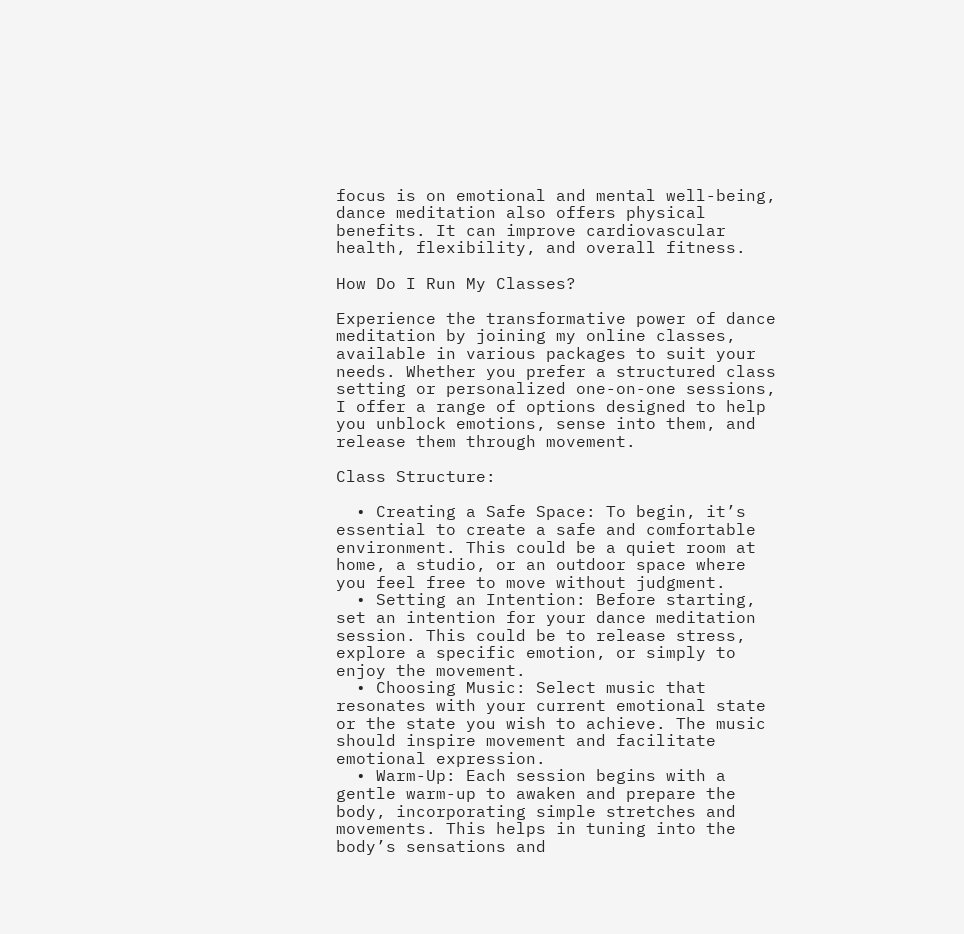focus is on emotional and mental well-being, dance meditation also offers physical benefits. It can improve cardiovascular health, flexibility, and overall fitness.

How Do I Run My Classes?

Experience the transformative power of dance meditation by joining my online classes, available in various packages to suit your needs. Whether you prefer a structured class setting or personalized one-on-one sessions, I offer a range of options designed to help you unblock emotions, sense into them, and release them through movement.

Class Structure:

  • Creating a Safe Space: To begin, it’s essential to create a safe and comfortable environment. This could be a quiet room at home, a studio, or an outdoor space where you feel free to move without judgment.
  • Setting an Intention: Before starting, set an intention for your dance meditation session. This could be to release stress, explore a specific emotion, or simply to enjoy the movement.
  • Choosing Music: Select music that resonates with your current emotional state or the state you wish to achieve. The music should inspire movement and facilitate emotional expression.
  • Warm-Up: Each session begins with a gentle warm-up to awaken and prepare the body, incorporating simple stretches and movements. This helps in tuning into the body’s sensations and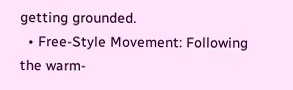getting grounded.
  • Free-Style Movement: Following the warm-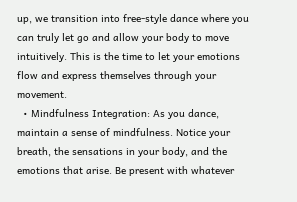up, we transition into free-style dance where you can truly let go and allow your body to move intuitively. This is the time to let your emotions flow and express themselves through your movement.
  • Mindfulness Integration: As you dance, maintain a sense of mindfulness. Notice your breath, the sensations in your body, and the emotions that arise. Be present with whatever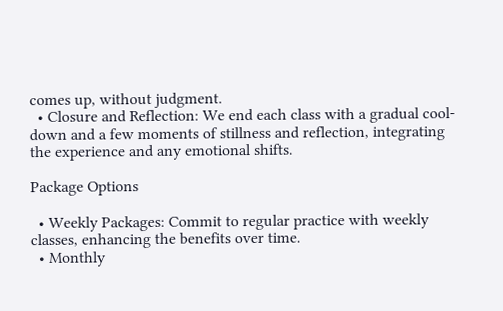comes up, without judgment.
  • Closure and Reflection: We end each class with a gradual cool-down and a few moments of stillness and reflection, integrating the experience and any emotional shifts.

Package Options

  • Weekly Packages: Commit to regular practice with weekly classes, enhancing the benefits over time.
  • Monthly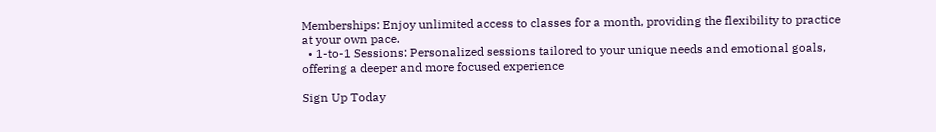Memberships: Enjoy unlimited access to classes for a month, providing the flexibility to practice at your own pace.
  • 1-to-1 Sessions: Personalized sessions tailored to your unique needs and emotional goals, offering a deeper and more focused experience

Sign Up Today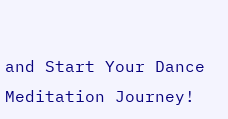and Start Your Dance Meditation Journey!